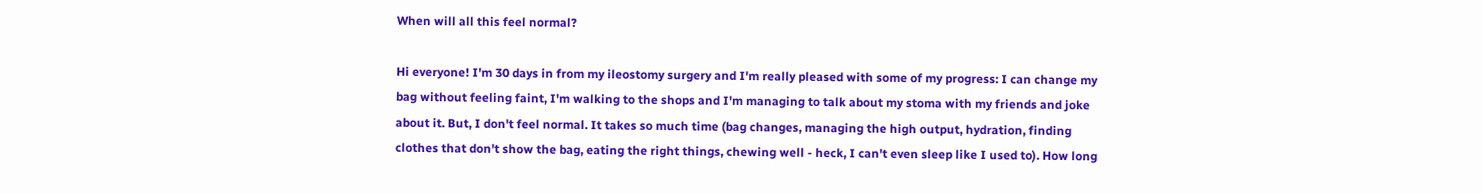When will all this feel normal?

Hi everyone! I'm 30 days in from my ileostomy surgery and I'm really pleased with some of my progress: I can change my bag without feeling faint, I'm walking to the shops and I'm managing to talk about my stoma with my friends and joke about it. But, I don't feel normal. It takes so much time (bag changes, managing the high output, hydration, finding clothes that don't show the bag, eating the right things, chewing well - heck, I can't even sleep like I used to). How long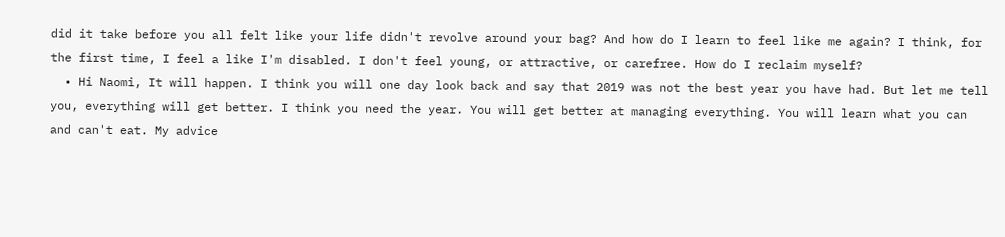did it take before you all felt like your life didn't revolve around your bag? And how do I learn to feel like me again? I think, for the first time, I feel a like I'm disabled. I don't feel young, or attractive, or carefree. How do I reclaim myself?
  • Hi Naomi, It will happen. I think you will one day look back and say that 2019 was not the best year you have had. But let me tell you, everything will get better. I think you need the year. You will get better at managing everything. You will learn what you can and can't eat. My advice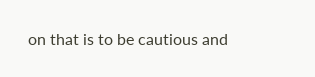on that is to be cautious and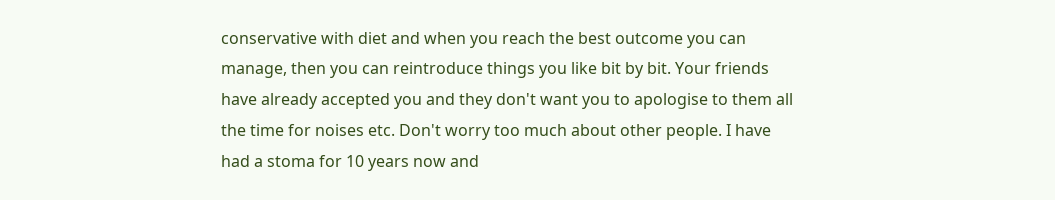conservative with diet and when you reach the best outcome you can manage, then you can reintroduce things you like bit by bit. Your friends have already accepted you and they don't want you to apologise to them all the time for noises etc. Don't worry too much about other people. I have had a stoma for 10 years now and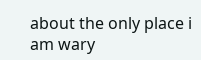about the only place i am wary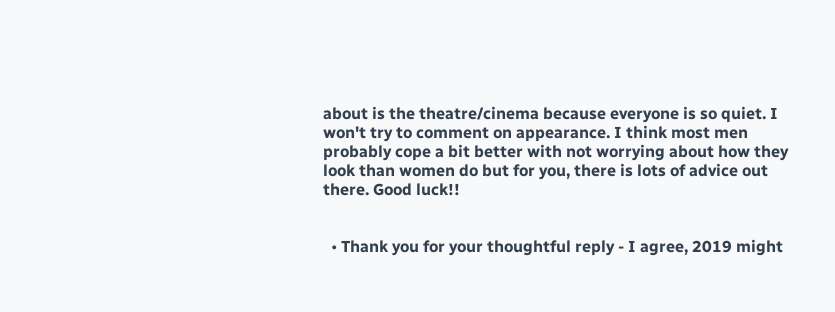about is the theatre/cinema because everyone is so quiet. I won't try to comment on appearance. I think most men probably cope a bit better with not worrying about how they look than women do but for you, there is lots of advice out there. Good luck!!


  • Thank you for your thoughtful reply - I agree, 2019 might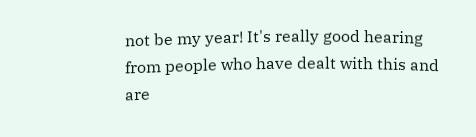not be my year! It's really good hearing from people who have dealt with this and are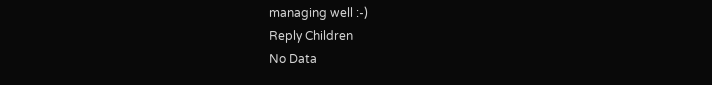managing well :-)
Reply Children
No Data